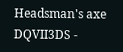Headsman's axe
DQVII3DS -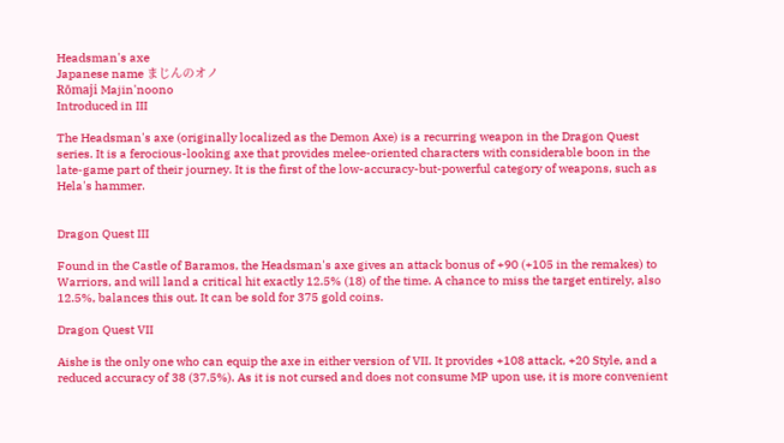Headsman's axe
Japanese name まじんのオノ
Rōmaji Majin'noono
Introduced in III

The Headsman's axe (originally localized as the Demon Axe) is a recurring weapon in the Dragon Quest series. It is a ferocious-looking axe that provides melee-oriented characters with considerable boon in the late-game part of their journey. It is the first of the low-accuracy-but-powerful category of weapons, such as Hela's hammer.


Dragon Quest III

Found in the Castle of Baramos, the Headsman's axe gives an attack bonus of +90 (+105 in the remakes) to Warriors, and will land a critical hit exactly 12.5% (18) of the time. A chance to miss the target entirely, also 12.5%, balances this out. It can be sold for 375 gold coins.

Dragon Quest VII

Aishe is the only one who can equip the axe in either version of VII. It provides +108 attack, +20 Style, and a reduced accuracy of 38 (37.5%). As it is not cursed and does not consume MP upon use, it is more convenient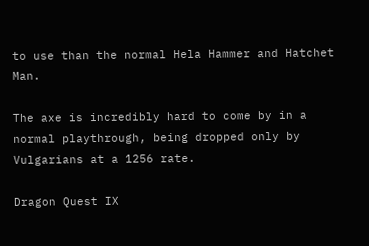to use than the normal Hela Hammer and Hatchet Man.

The axe is incredibly hard to come by in a normal playthrough, being dropped only by Vulgarians at a 1256 rate.

Dragon Quest IX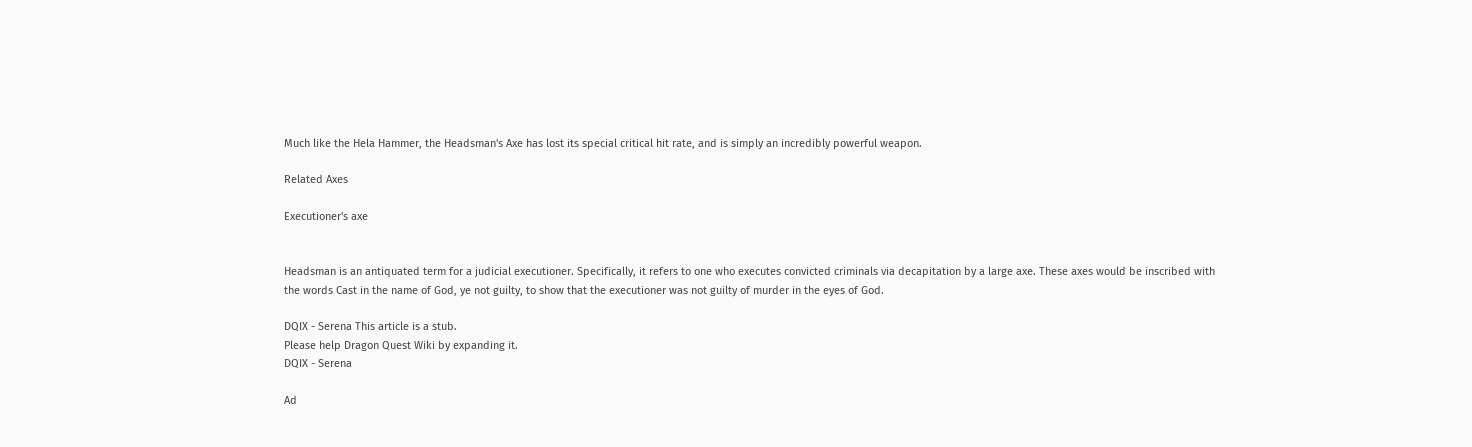Much like the Hela Hammer, the Headsman's Axe has lost its special critical hit rate, and is simply an incredibly powerful weapon.

Related Axes

Executioner's axe


Headsman is an antiquated term for a judicial executioner. Specifically, it refers to one who executes convicted criminals via decapitation by a large axe. These axes would be inscribed with the words Cast in the name of God, ye not guilty, to show that the executioner was not guilty of murder in the eyes of God.

DQIX - Serena This article is a stub.
Please help Dragon Quest Wiki by expanding it.
DQIX - Serena

Ad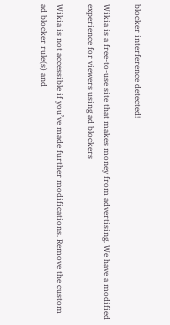blocker interference detected!

Wikia is a free-to-use site that makes money from advertising. We have a modified experience for viewers using ad blockers

Wikia is not accessible if you’ve made further modifications. Remove the custom ad blocker rule(s) and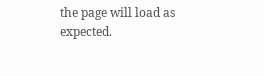the page will load as expected.